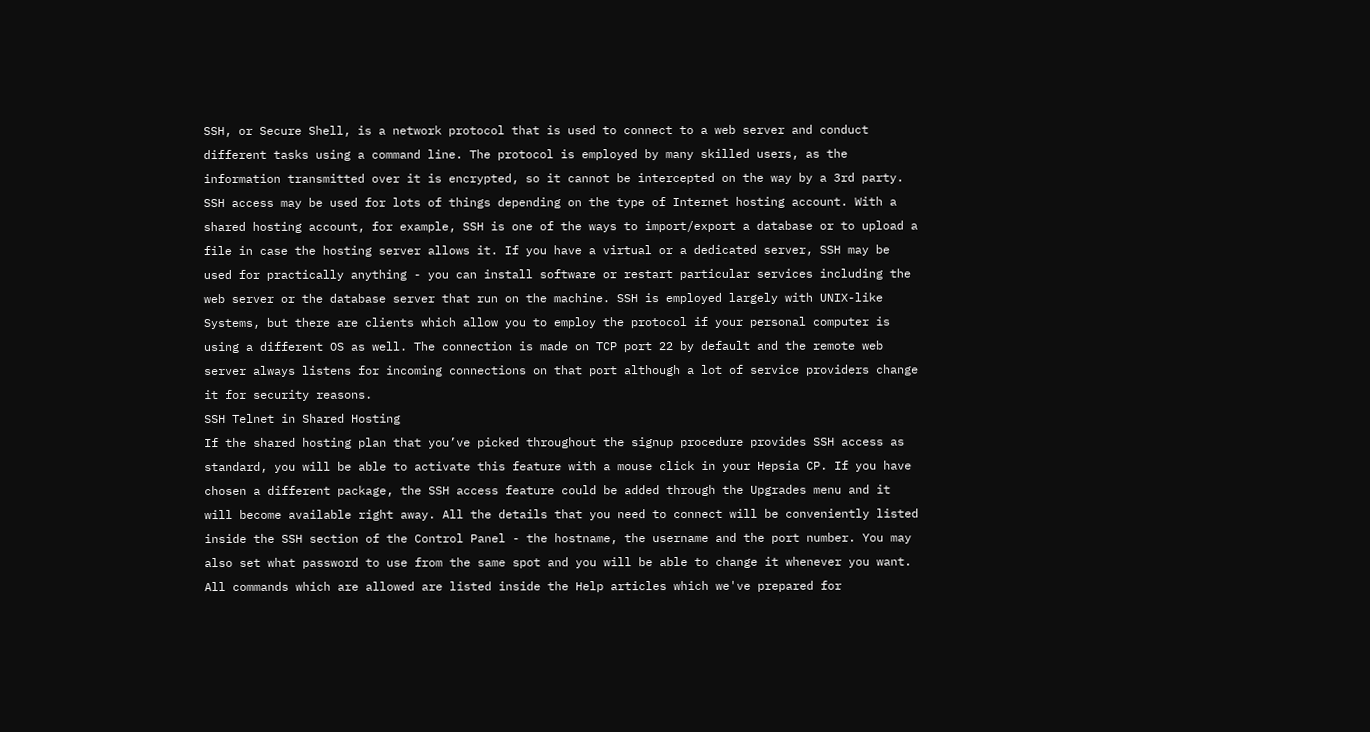SSH, or Secure Shell, is a network protocol that is used to connect to a web server and conduct different tasks using a command line. The protocol is employed by many skilled users, as the information transmitted over it is encrypted, so it cannot be intercepted on the way by a 3rd party. SSH access may be used for lots of things depending on the type of Internet hosting account. With a shared hosting account, for example, SSH is one of the ways to import/export a database or to upload a file in case the hosting server allows it. If you have a virtual or a dedicated server, SSH may be used for practically anything - you can install software or restart particular services including the web server or the database server that run on the machine. SSH is employed largely with UNIX-like Systems, but there are clients which allow you to employ the protocol if your personal computer is using a different OS as well. The connection is made on TCP port 22 by default and the remote web server always listens for incoming connections on that port although a lot of service providers change it for security reasons.
SSH Telnet in Shared Hosting
If the shared hosting plan that you’ve picked throughout the signup procedure provides SSH access as standard, you will be able to activate this feature with a mouse click in your Hepsia CP. If you have chosen a different package, the SSH access feature could be added through the Upgrades menu and it will become available right away. All the details that you need to connect will be conveniently listed inside the SSH section of the Control Panel - the hostname, the username and the port number. You may also set what password to use from the same spot and you will be able to change it whenever you want. All commands which are allowed are listed inside the Help articles which we've prepared for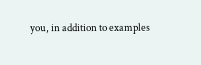you, in addition to examples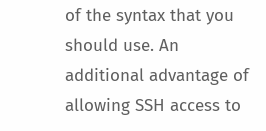of the syntax that you should use. An additional advantage of allowing SSH access to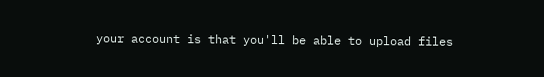your account is that you'll be able to upload files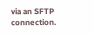via an SFTP connection.